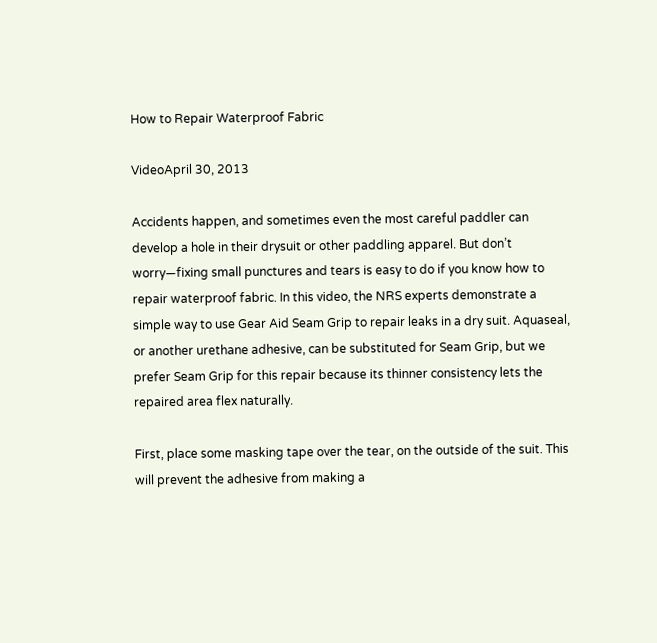How to Repair Waterproof Fabric

VideoApril 30, 2013

Accidents happen, and sometimes even the most careful paddler can develop a hole in their drysuit or other paddling apparel. But don’t worry—fixing small punctures and tears is easy to do if you know how to repair waterproof fabric. In this video, the NRS experts demonstrate a simple way to use Gear Aid Seam Grip to repair leaks in a dry suit. Aquaseal, or another urethane adhesive, can be substituted for Seam Grip, but we prefer Seam Grip for this repair because its thinner consistency lets the repaired area flex naturally.

First, place some masking tape over the tear, on the outside of the suit. This will prevent the adhesive from making a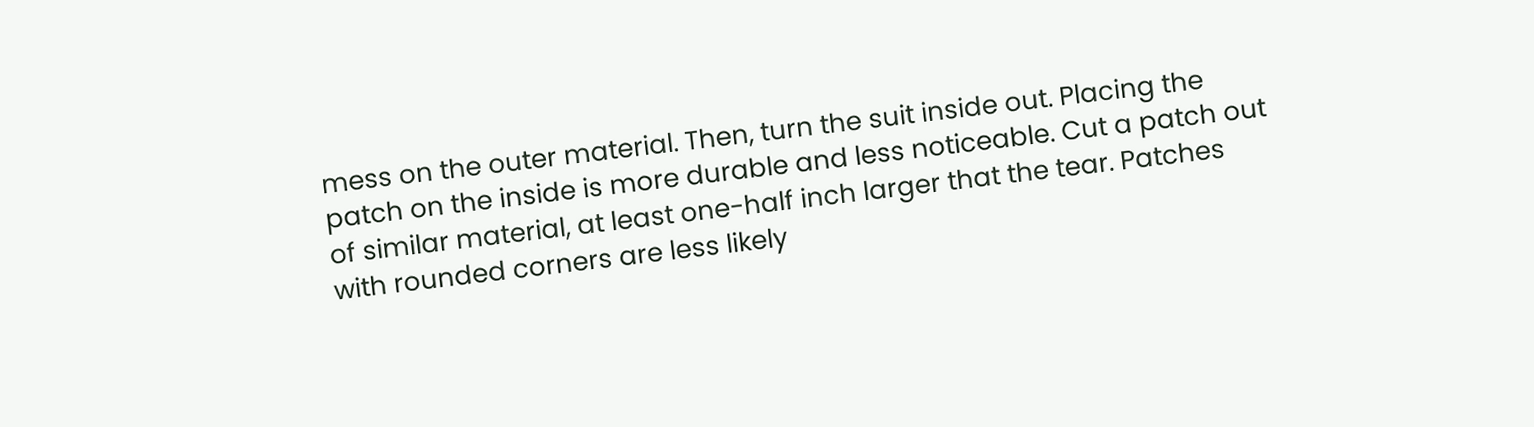mess on the outer material. Then, turn the suit inside out. Placing the patch on the inside is more durable and less noticeable. Cut a patch out of similar material, at least one-half inch larger that the tear. Patches with rounded corners are less likely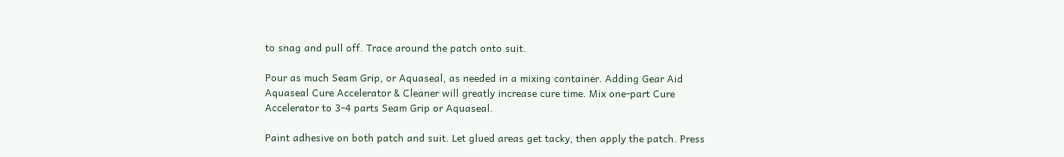to snag and pull off. Trace around the patch onto suit.

Pour as much Seam Grip, or Aquaseal, as needed in a mixing container. Adding Gear Aid Aquaseal Cure Accelerator & Cleaner will greatly increase cure time. Mix one-part Cure Accelerator to 3-4 parts Seam Grip or Aquaseal.

Paint adhesive on both patch and suit. Let glued areas get tacky, then apply the patch. Press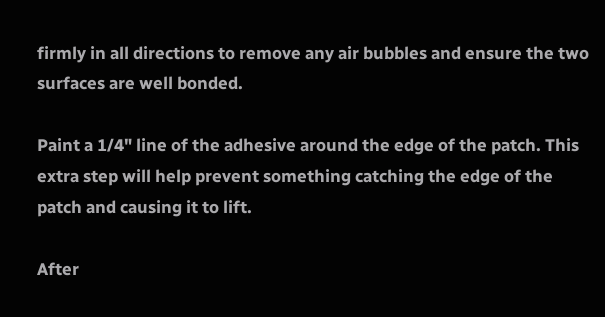firmly in all directions to remove any air bubbles and ensure the two surfaces are well bonded.

Paint a 1/4" line of the adhesive around the edge of the patch. This extra step will help prevent something catching the edge of the patch and causing it to lift.

After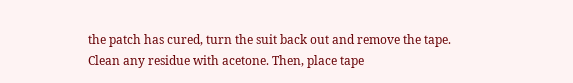the patch has cured, turn the suit back out and remove the tape. Clean any residue with acetone. Then, place tape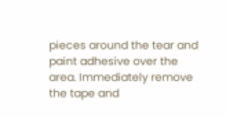pieces around the tear and paint adhesive over the area. Immediately remove the tape and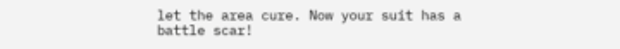let the area cure. Now your suit has a battle scar!